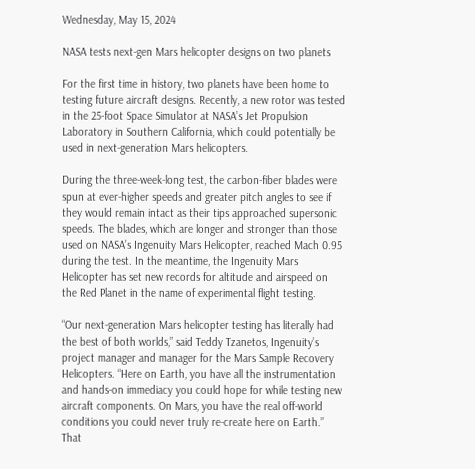Wednesday, May 15, 2024

NASA tests next-gen Mars helicopter designs on two planets

For the first time in history, two planets have been home to testing future aircraft designs. Recently, a new rotor was tested in the 25-foot Space Simulator at NASA’s Jet Propulsion Laboratory in Southern California, which could potentially be used in next-generation Mars helicopters.

During the three-week-long test, the carbon-fiber blades were spun at ever-higher speeds and greater pitch angles to see if they would remain intact as their tips approached supersonic speeds. The blades, which are longer and stronger than those used on NASA’s Ingenuity Mars Helicopter, reached Mach 0.95 during the test. In the meantime, the Ingenuity Mars Helicopter has set new records for altitude and airspeed on the Red Planet in the name of experimental flight testing.

“Our next-generation Mars helicopter testing has literally had the best of both worlds,” said Teddy Tzanetos, Ingenuity’s project manager and manager for the Mars Sample Recovery Helicopters. “Here on Earth, you have all the instrumentation and hands-on immediacy you could hope for while testing new aircraft components. On Mars, you have the real off-world conditions you could never truly re-create here on Earth.” That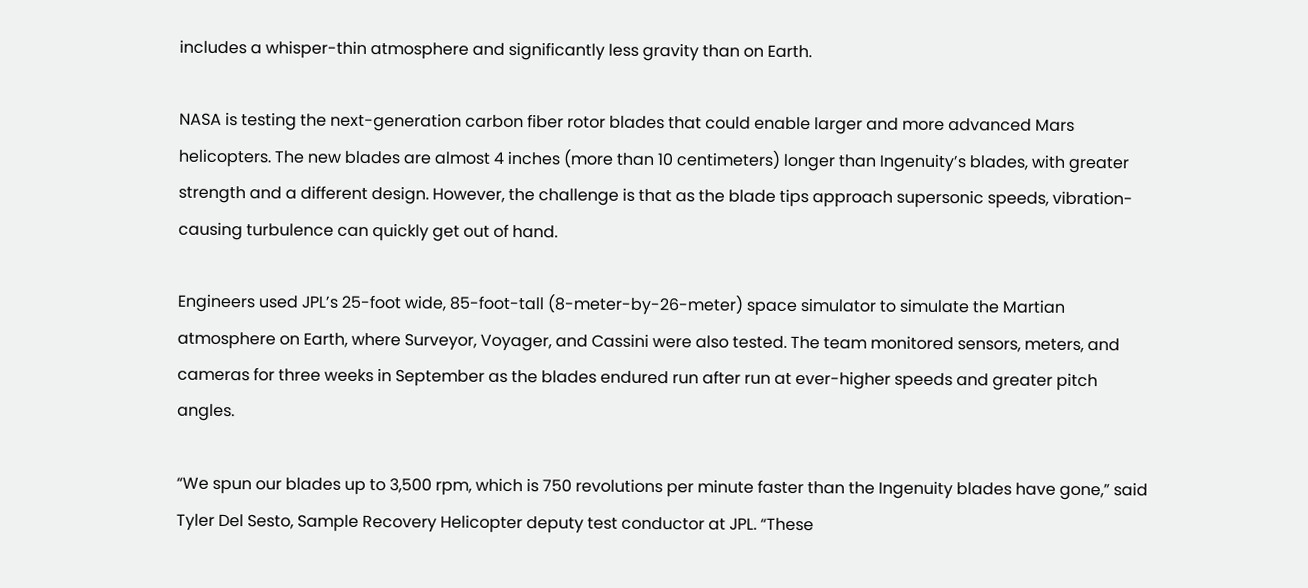includes a whisper-thin atmosphere and significantly less gravity than on Earth.

NASA is testing the next-generation carbon fiber rotor blades that could enable larger and more advanced Mars helicopters. The new blades are almost 4 inches (more than 10 centimeters) longer than Ingenuity’s blades, with greater strength and a different design. However, the challenge is that as the blade tips approach supersonic speeds, vibration-causing turbulence can quickly get out of hand.

Engineers used JPL’s 25-foot wide, 85-foot-tall (8-meter-by-26-meter) space simulator to simulate the Martian atmosphere on Earth, where Surveyor, Voyager, and Cassini were also tested. The team monitored sensors, meters, and cameras for three weeks in September as the blades endured run after run at ever-higher speeds and greater pitch angles.

“We spun our blades up to 3,500 rpm, which is 750 revolutions per minute faster than the Ingenuity blades have gone,” said Tyler Del Sesto, Sample Recovery Helicopter deputy test conductor at JPL. “These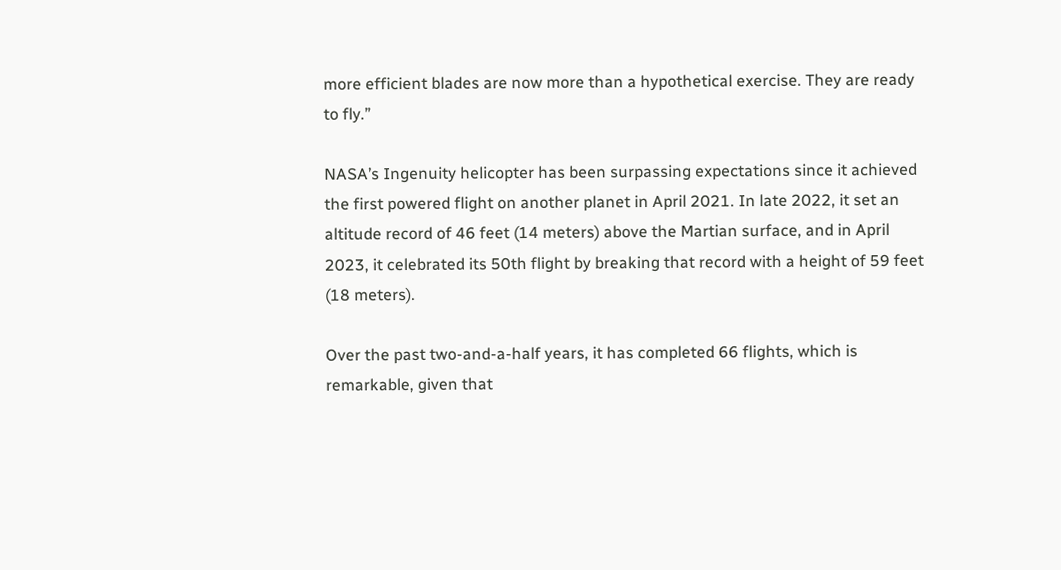more efficient blades are now more than a hypothetical exercise. They are ready to fly.”

NASA’s Ingenuity helicopter has been surpassing expectations since it achieved the first powered flight on another planet in April 2021. In late 2022, it set an altitude record of 46 feet (14 meters) above the Martian surface, and in April 2023, it celebrated its 50th flight by breaking that record with a height of 59 feet (18 meters).

Over the past two-and-a-half years, it has completed 66 flights, which is remarkable, given that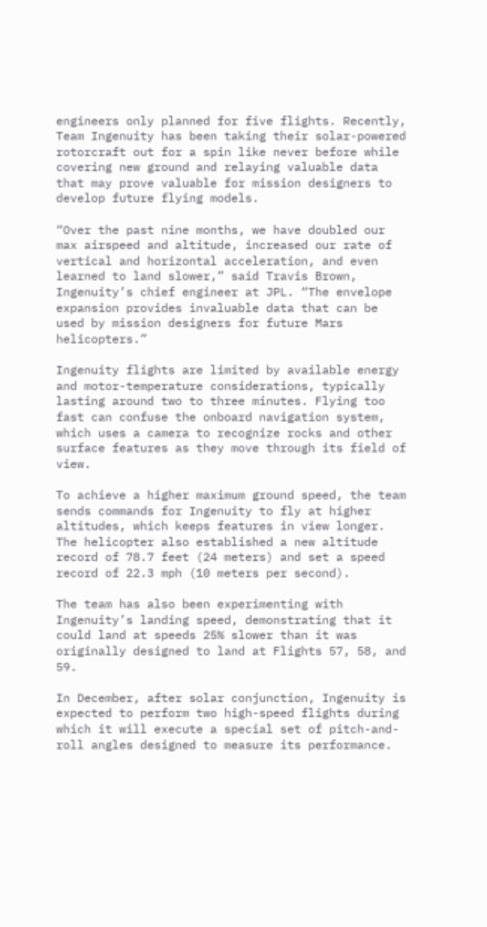engineers only planned for five flights. Recently, Team Ingenuity has been taking their solar-powered rotorcraft out for a spin like never before while covering new ground and relaying valuable data that may prove valuable for mission designers to develop future flying models.

“Over the past nine months, we have doubled our max airspeed and altitude, increased our rate of vertical and horizontal acceleration, and even learned to land slower,” said Travis Brown, Ingenuity’s chief engineer at JPL. “The envelope expansion provides invaluable data that can be used by mission designers for future Mars helicopters.”

Ingenuity flights are limited by available energy and motor-temperature considerations, typically lasting around two to three minutes. Flying too fast can confuse the onboard navigation system, which uses a camera to recognize rocks and other surface features as they move through its field of view.

To achieve a higher maximum ground speed, the team sends commands for Ingenuity to fly at higher altitudes, which keeps features in view longer. The helicopter also established a new altitude record of 78.7 feet (24 meters) and set a speed record of 22.3 mph (10 meters per second).

The team has also been experimenting with Ingenuity’s landing speed, demonstrating that it could land at speeds 25% slower than it was originally designed to land at Flights 57, 58, and 59.

In December, after solar conjunction, Ingenuity is expected to perform two high-speed flights during which it will execute a special set of pitch-and-roll angles designed to measure its performance.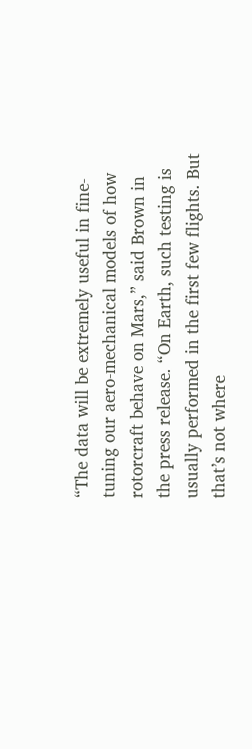“The data will be extremely useful in fine-tuning our aero-mechanical models of how rotorcraft behave on Mars,” said Brown in the press release. “On Earth, such testing is usually performed in the first few flights. But that’s not where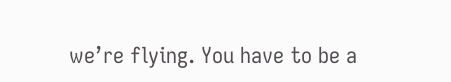we’re flying. You have to be a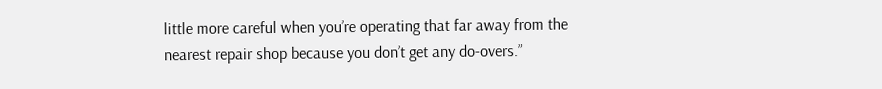little more careful when you’re operating that far away from the nearest repair shop because you don’t get any do-overs.”